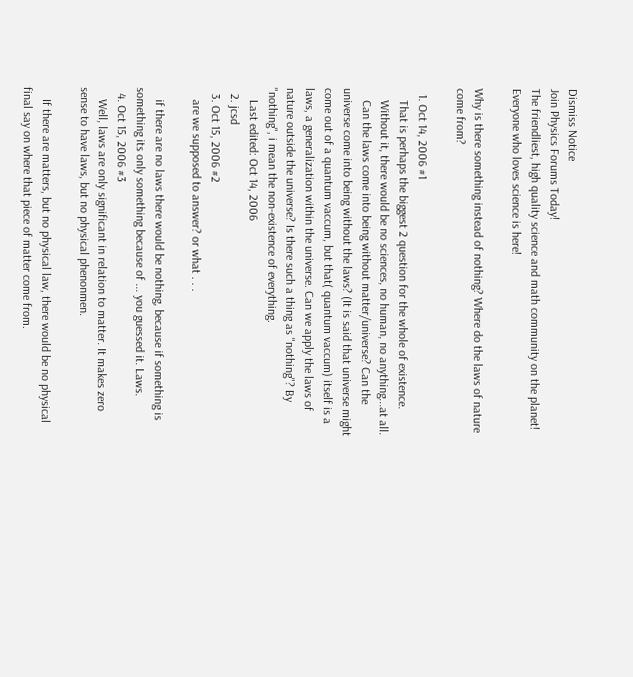Dismiss Notice
Join Physics Forums Today!
The friendliest, high quality science and math community on the planet! Everyone who loves science is here!

Why is there something instead of nothing? Where do the laws of nature come from?

  1. Oct 14, 2006 #1
    That is perhaps the biggest 2 question for the whole of existence.
    Without it, there would be no sciences, no human, no anything...at all.
    Can the laws come into being without matter/universe? Can the universe come into being without the laws? (It is said that universe might come out of a quantum vaccum, but that( quantum vaccum) itself is a laws, a generalization within the universe. Can we apply the laws of nature outside the universe? Is there such a thing as "nothing"? By "nothing", i mean the non-existence of everything.
    Last edited: Oct 14, 2006
  2. jcsd
  3. Oct 15, 2006 #2
    are we supposed to answer? or what . . .

    if there are no laws there would be nothing, because if something is something its only something because of ... you guessed it. Laws.
  4. Oct 15, 2006 #3
    Well, laws are only significant in relation to matter. It makes zero sense to have laws, but no physical phenonmen.

    If there are matters, but no physical law, there would be no physical final say on where that piece of matter come from.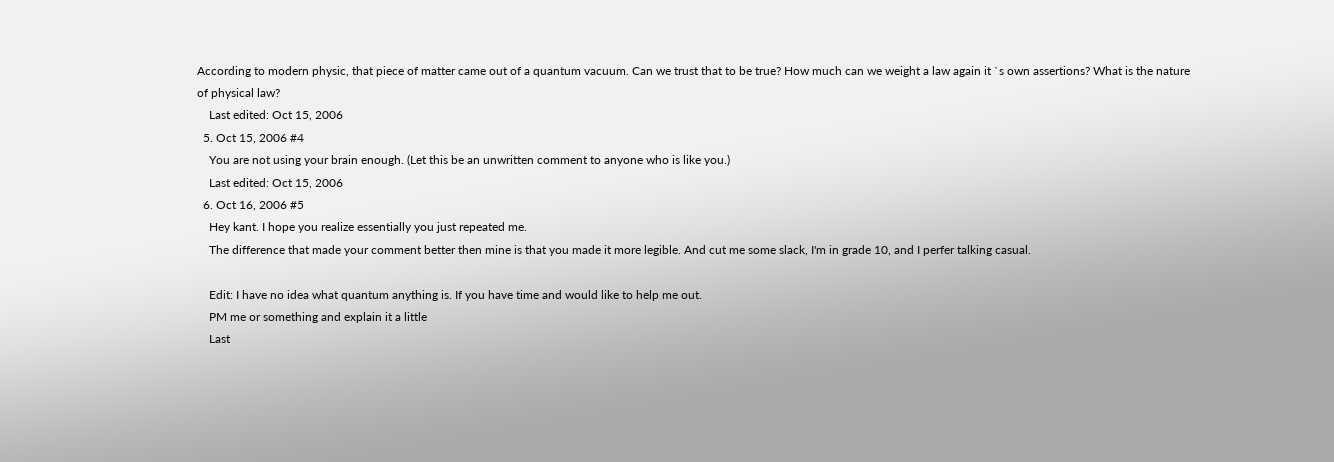According to modern physic, that piece of matter came out of a quantum vacuum. Can we trust that to be true? How much can we weight a law again it `s own assertions? What is the nature of physical law?
    Last edited: Oct 15, 2006
  5. Oct 15, 2006 #4
    You are not using your brain enough. (Let this be an unwritten comment to anyone who is like you.)
    Last edited: Oct 15, 2006
  6. Oct 16, 2006 #5
    Hey kant. I hope you realize essentially you just repeated me.
    The difference that made your comment better then mine is that you made it more legible. And cut me some slack, I'm in grade 10, and I perfer talking casual.

    Edit: I have no idea what quantum anything is. If you have time and would like to help me out.
    PM me or something and explain it a little
    Last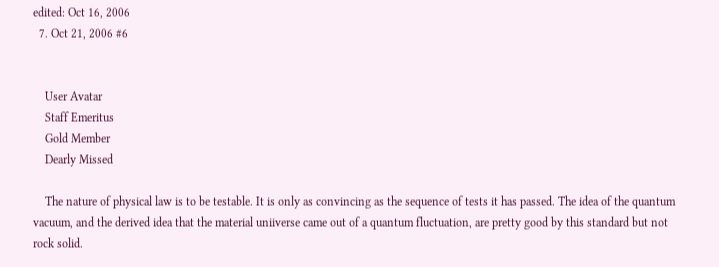edited: Oct 16, 2006
  7. Oct 21, 2006 #6


    User Avatar
    Staff Emeritus
    Gold Member
    Dearly Missed

    The nature of physical law is to be testable. It is only as convincing as the sequence of tests it has passed. The idea of the quantum vacuum, and the derived idea that the material uniiverse came out of a quantum fluctuation, are pretty good by this standard but not rock solid.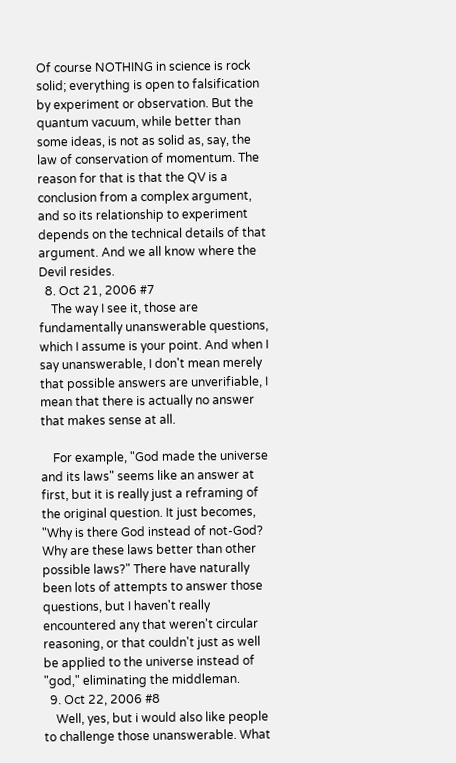Of course NOTHING in science is rock solid; everything is open to falsification by experiment or observation. But the quantum vacuum, while better than some ideas, is not as solid as, say, the law of conservation of momentum. The reason for that is that the QV is a conclusion from a complex argument, and so its relationship to experiment depends on the technical details of that argument. And we all know where the Devil resides.
  8. Oct 21, 2006 #7
    The way I see it, those are fundamentally unanswerable questions, which I assume is your point. And when I say unanswerable, I don't mean merely that possible answers are unverifiable, I mean that there is actually no answer that makes sense at all.

    For example, "God made the universe and its laws" seems like an answer at first, but it is really just a reframing of the original question. It just becomes, "Why is there God instead of not-God? Why are these laws better than other possible laws?" There have naturally been lots of attempts to answer those questions, but I haven't really encountered any that weren't circular reasoning, or that couldn't just as well be applied to the universe instead of "god," eliminating the middleman.
  9. Oct 22, 2006 #8
    Well, yes, but i would also like people to challenge those unanswerable. What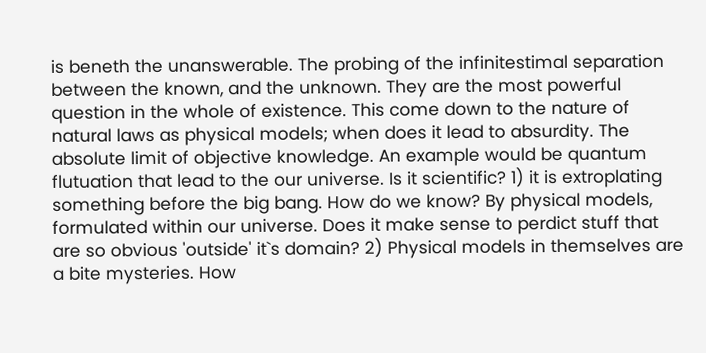is beneth the unanswerable. The probing of the infinitestimal separation between the known, and the unknown. They are the most powerful question in the whole of existence. This come down to the nature of natural laws as physical models; when does it lead to absurdity. The absolute limit of objective knowledge. An example would be quantum flutuation that lead to the our universe. Is it scientific? 1) it is extroplating something before the big bang. How do we know? By physical models, formulated within our universe. Does it make sense to perdict stuff that are so obvious 'outside' it`s domain? 2) Physical models in themselves are a bite mysteries. How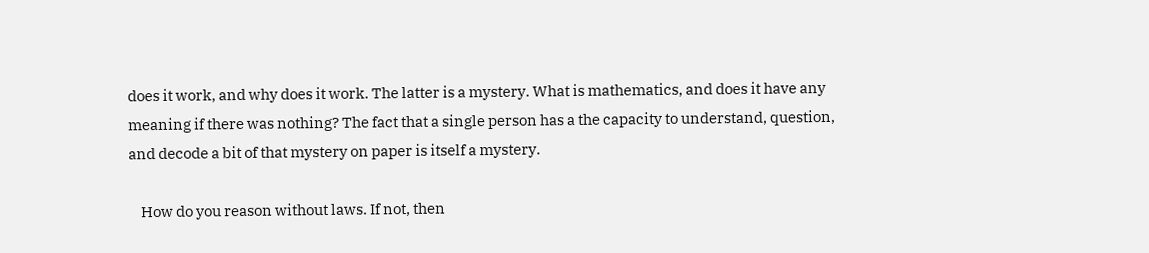does it work, and why does it work. The latter is a mystery. What is mathematics, and does it have any meaning if there was nothing? The fact that a single person has a the capacity to understand, question, and decode a bit of that mystery on paper is itself a mystery.

    How do you reason without laws. If not, then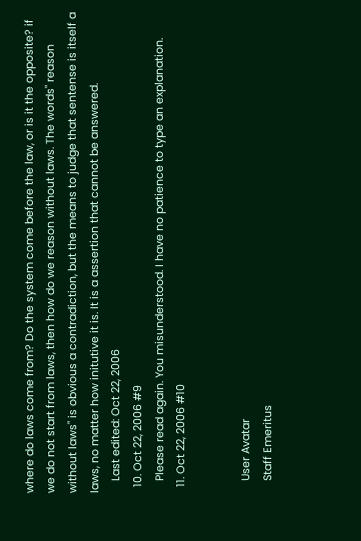where do laws come from? Do the system come before the law, or is it the opposite? if we do not start from laws, then how do we reason without laws. The words" reason without laws" is obvious a contradiction, but the means to judge that sentense is itself a laws, no matter how initutive it is. It is a assertion that cannot be answered.
    Last edited: Oct 22, 2006
  10. Oct 22, 2006 #9
    Please read again. You misunderstood. I have no patience to type an explanation.
  11. Oct 22, 2006 #10


    User Avatar
    Staff Emeritus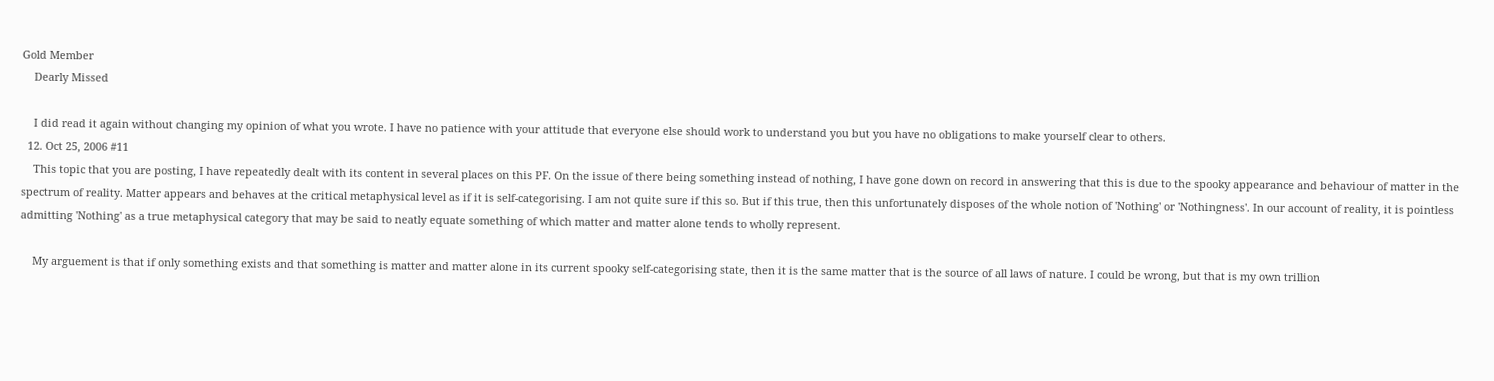Gold Member
    Dearly Missed

    I did read it again without changing my opinion of what you wrote. I have no patience with your attitude that everyone else should work to understand you but you have no obligations to make yourself clear to others.
  12. Oct 25, 2006 #11
    This topic that you are posting, I have repeatedly dealt with its content in several places on this PF. On the issue of there being something instead of nothing, I have gone down on record in answering that this is due to the spooky appearance and behaviour of matter in the spectrum of reality. Matter appears and behaves at the critical metaphysical level as if it is self-categorising. I am not quite sure if this so. But if this true, then this unfortunately disposes of the whole notion of 'Nothing' or 'Nothingness'. In our account of reality, it is pointless admitting 'Nothing' as a true metaphysical category that may be said to neatly equate something of which matter and matter alone tends to wholly represent.

    My arguement is that if only something exists and that something is matter and matter alone in its current spooky self-categorising state, then it is the same matter that is the source of all laws of nature. I could be wrong, but that is my own trillion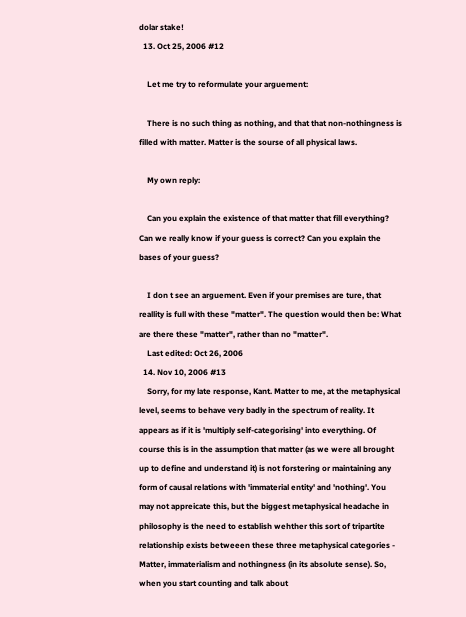dolar stake!
  13. Oct 25, 2006 #12

    Let me try to reformulate your arguement:

    There is no such thing as nothing, and that that non-nothingness is filled with matter. Matter is the sourse of all physical laws.

    My own reply:

    Can you explain the existence of that matter that fill everything? Can we really know if your guess is correct? Can you explain the bases of your guess?

    I don t see an arguement. Even if your premises are ture, that reallity is full with these "matter". The question would then be: What are there these "matter", rather than no "matter".
    Last edited: Oct 26, 2006
  14. Nov 10, 2006 #13
    Sorry, for my late response, Kant. Matter to me, at the metaphysical level, seems to behave very badly in the spectrum of reality. It appears as if it is 'multiply self-categorising' into everything. Of course this is in the assumption that matter (as we were all brought up to define and understand it) is not forstering or maintaining any form of causal relations with 'immaterial entity' and 'nothing'. You may not appreicate this, but the biggest metaphysical headache in philosophy is the need to establish wehther this sort of tripartite relationship exists betweeen these three metaphysical categories - Matter, immaterialism and nothingness (in its absolute sense). So, when you start counting and talk about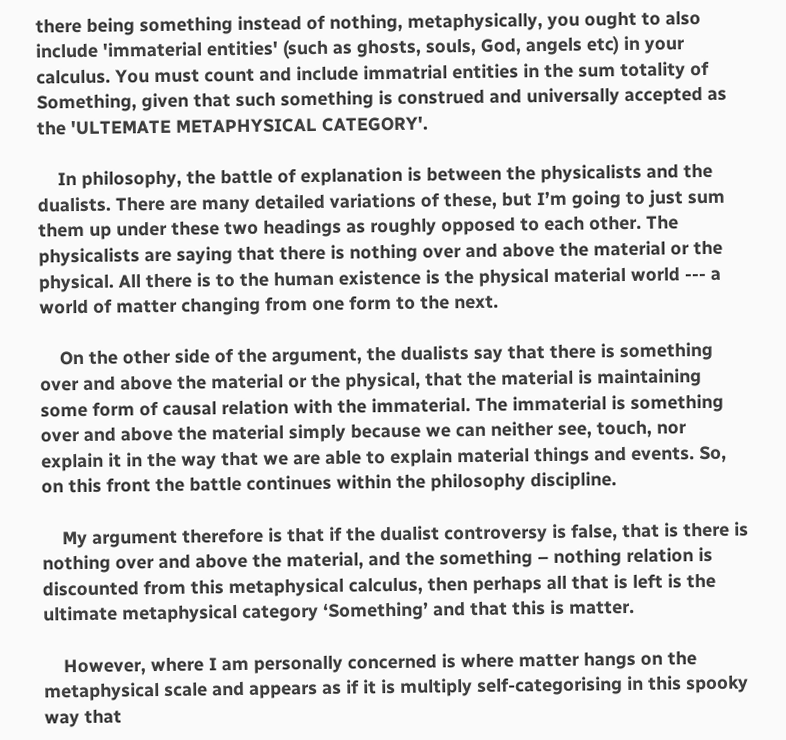there being something instead of nothing, metaphysically, you ought to also include 'immaterial entities' (such as ghosts, souls, God, angels etc) in your calculus. You must count and include immatrial entities in the sum totality of Something, given that such something is construed and universally accepted as the 'ULTEMATE METAPHYSICAL CATEGORY'.

    In philosophy, the battle of explanation is between the physicalists and the dualists. There are many detailed variations of these, but I’m going to just sum them up under these two headings as roughly opposed to each other. The physicalists are saying that there is nothing over and above the material or the physical. All there is to the human existence is the physical material world --- a world of matter changing from one form to the next.

    On the other side of the argument, the dualists say that there is something over and above the material or the physical, that the material is maintaining some form of causal relation with the immaterial. The immaterial is something over and above the material simply because we can neither see, touch, nor explain it in the way that we are able to explain material things and events. So, on this front the battle continues within the philosophy discipline.

    My argument therefore is that if the dualist controversy is false, that is there is nothing over and above the material, and the something – nothing relation is discounted from this metaphysical calculus, then perhaps all that is left is the ultimate metaphysical category ‘Something’ and that this is matter.

    However, where I am personally concerned is where matter hangs on the metaphysical scale and appears as if it is multiply self-categorising in this spooky way that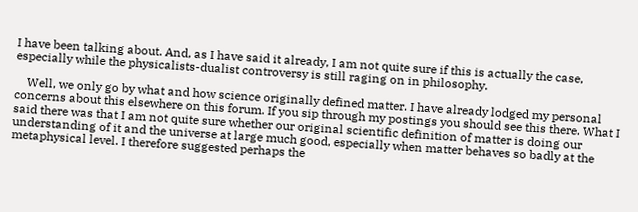I have been talking about. And, as I have said it already, I am not quite sure if this is actually the case, especially while the physicalists-dualist controversy is still raging on in philosophy.

    Well, we only go by what and how science originally defined matter. I have already lodged my personal concerns about this elsewhere on this forum. If you sip through my postings you should see this there. What I said there was that I am not quite sure whether our original scientific definition of matter is doing our understanding of it and the universe at large much good, especially when matter behaves so badly at the metaphysical level. I therefore suggested perhaps the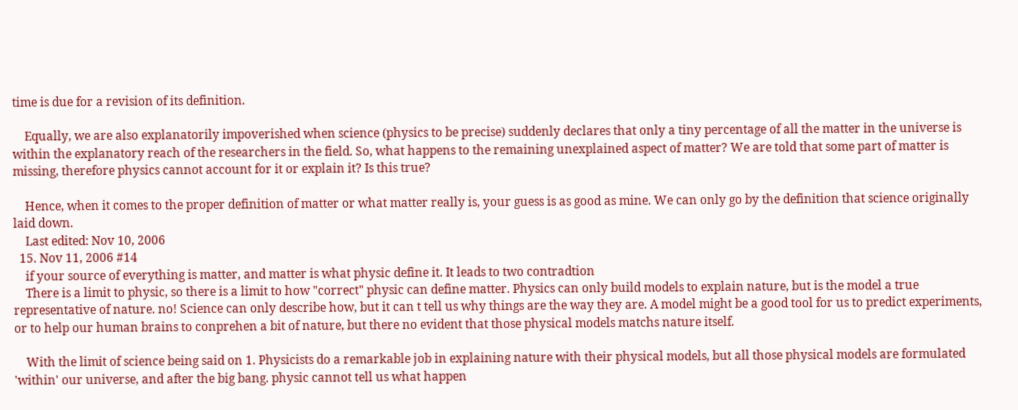time is due for a revision of its definition.

    Equally, we are also explanatorily impoverished when science (physics to be precise) suddenly declares that only a tiny percentage of all the matter in the universe is within the explanatory reach of the researchers in the field. So, what happens to the remaining unexplained aspect of matter? We are told that some part of matter is missing, therefore physics cannot account for it or explain it? Is this true?

    Hence, when it comes to the proper definition of matter or what matter really is, your guess is as good as mine. We can only go by the definition that science originally laid down.
    Last edited: Nov 10, 2006
  15. Nov 11, 2006 #14
    if your source of everything is matter, and matter is what physic define it. It leads to two contradtion
    There is a limit to physic, so there is a limit to how "correct" physic can define matter. Physics can only build models to explain nature, but is the model a true representative of nature. no! Science can only describe how, but it can t tell us why things are the way they are. A model might be a good tool for us to predict experiments, or to help our human brains to conprehen a bit of nature, but there no evident that those physical models matchs nature itself.

    With the limit of science being said on 1. Physicists do a remarkable job in explaining nature with their physical models, but all those physical models are formulated 'within' our universe, and after the big bang. physic cannot tell us what happen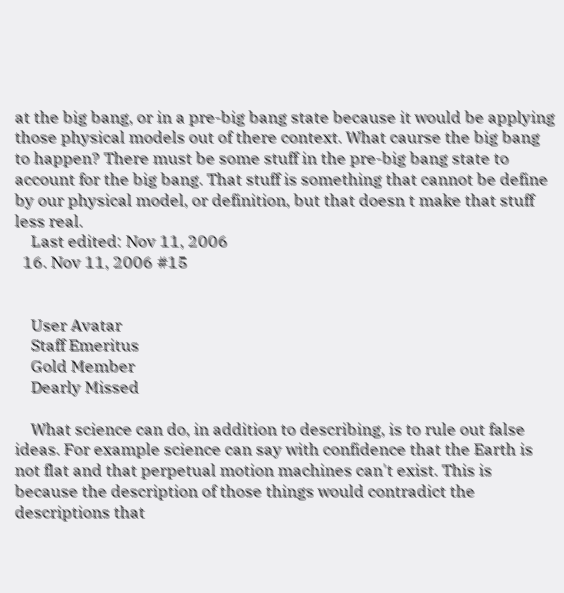at the big bang, or in a pre-big bang state because it would be applying those physical models out of there context. What caurse the big bang to happen? There must be some stuff in the pre-big bang state to account for the big bang. That stuff is something that cannot be define by our physical model, or definition, but that doesn t make that stuff less real.
    Last edited: Nov 11, 2006
  16. Nov 11, 2006 #15


    User Avatar
    Staff Emeritus
    Gold Member
    Dearly Missed

    What science can do, in addition to describing, is to rule out false ideas. For example science can say with confidence that the Earth is not flat and that perpetual motion machines can't exist. This is because the description of those things would contradict the descriptions that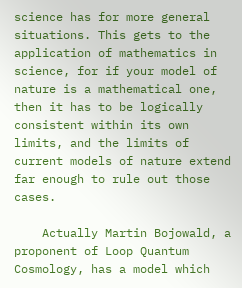science has for more general situations. This gets to the application of mathematics in science, for if your model of nature is a mathematical one, then it has to be logically consistent within its own limits, and the limits of current models of nature extend far enough to rule out those cases.

    Actually Martin Bojowald, a proponent of Loop Quantum Cosmology, has a model which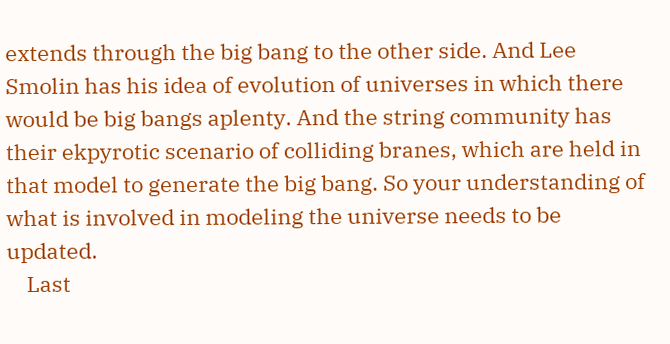extends through the big bang to the other side. And Lee Smolin has his idea of evolution of universes in which there would be big bangs aplenty. And the string community has their ekpyrotic scenario of colliding branes, which are held in that model to generate the big bang. So your understanding of what is involved in modeling the universe needs to be updated.
    Last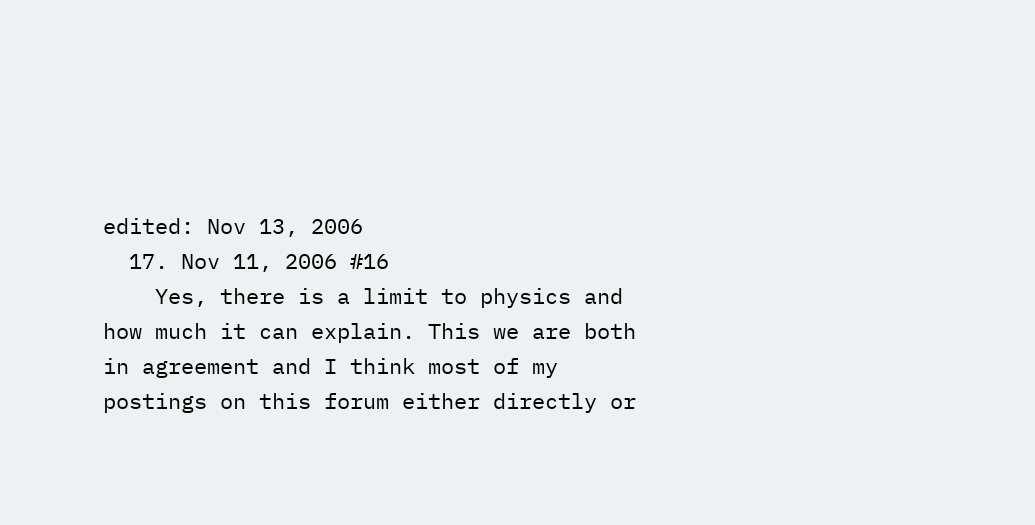edited: Nov 13, 2006
  17. Nov 11, 2006 #16
    Yes, there is a limit to physics and how much it can explain. This we are both in agreement and I think most of my postings on this forum either directly or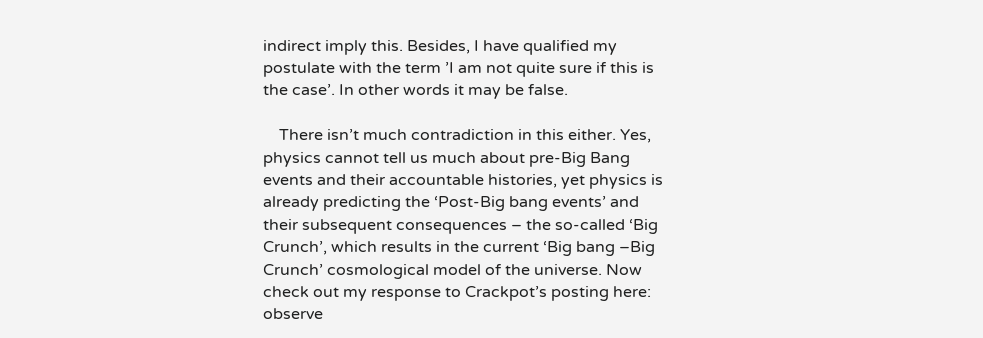indirect imply this. Besides, I have qualified my postulate with the term ’I am not quite sure if this is the case’. In other words it may be false.

    There isn’t much contradiction in this either. Yes, physics cannot tell us much about pre-Big Bang events and their accountable histories, yet physics is already predicting the ‘Post-Big bang events’ and their subsequent consequences – the so-called ‘Big Crunch’, which results in the current ‘Big bang –Big Crunch’ cosmological model of the universe. Now check out my response to Crackpot’s posting here: observe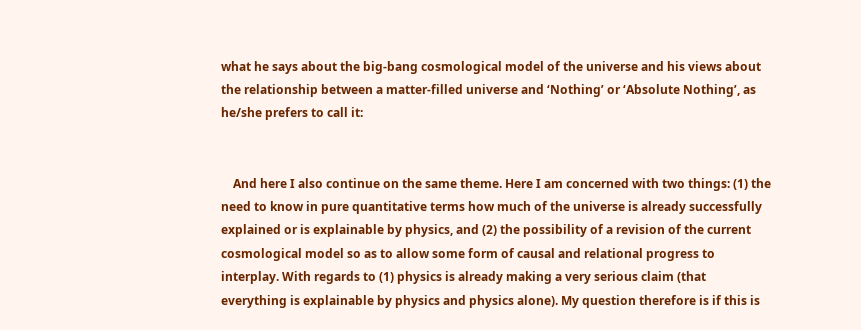what he says about the big-bang cosmological model of the universe and his views about the relationship between a matter-filled universe and ‘Nothing’ or ‘Absolute Nothing’, as he/she prefers to call it:


    And here I also continue on the same theme. Here I am concerned with two things: (1) the need to know in pure quantitative terms how much of the universe is already successfully explained or is explainable by physics, and (2) the possibility of a revision of the current cosmological model so as to allow some form of causal and relational progress to interplay. With regards to (1) physics is already making a very serious claim (that everything is explainable by physics and physics alone). My question therefore is if this is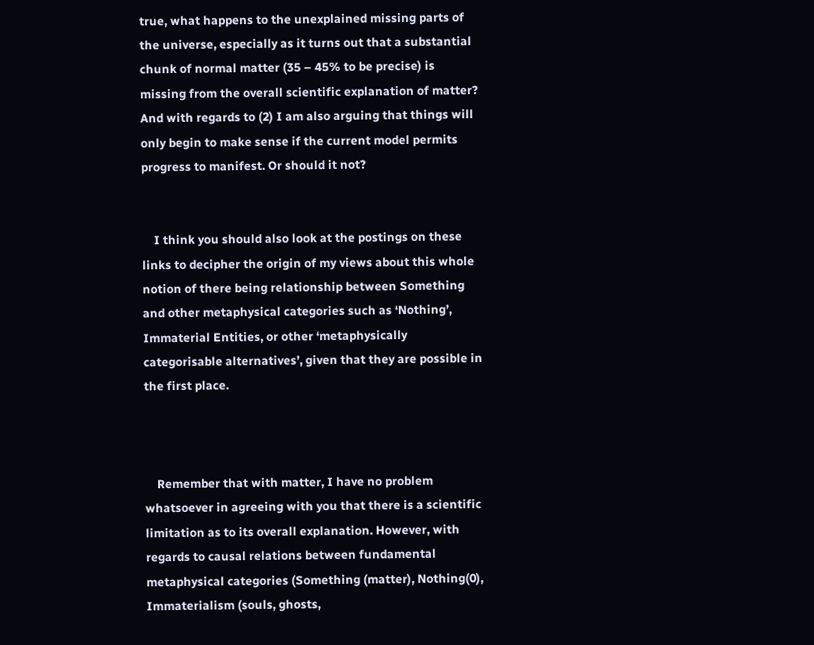true, what happens to the unexplained missing parts of the universe, especially as it turns out that a substantial chunk of normal matter (35 – 45% to be precise) is missing from the overall scientific explanation of matter? And with regards to (2) I am also arguing that things will only begin to make sense if the current model permits progress to manifest. Or should it not?


    I think you should also look at the postings on these links to decipher the origin of my views about this whole notion of there being relationship between Something and other metaphysical categories such as ‘Nothing’, Immaterial Entities, or other ‘metaphysically categorisable alternatives’, given that they are possible in the first place.



    Remember that with matter, I have no problem whatsoever in agreeing with you that there is a scientific limitation as to its overall explanation. However, with regards to causal relations between fundamental metaphysical categories (Something (matter), Nothing(0), Immaterialism (souls, ghosts,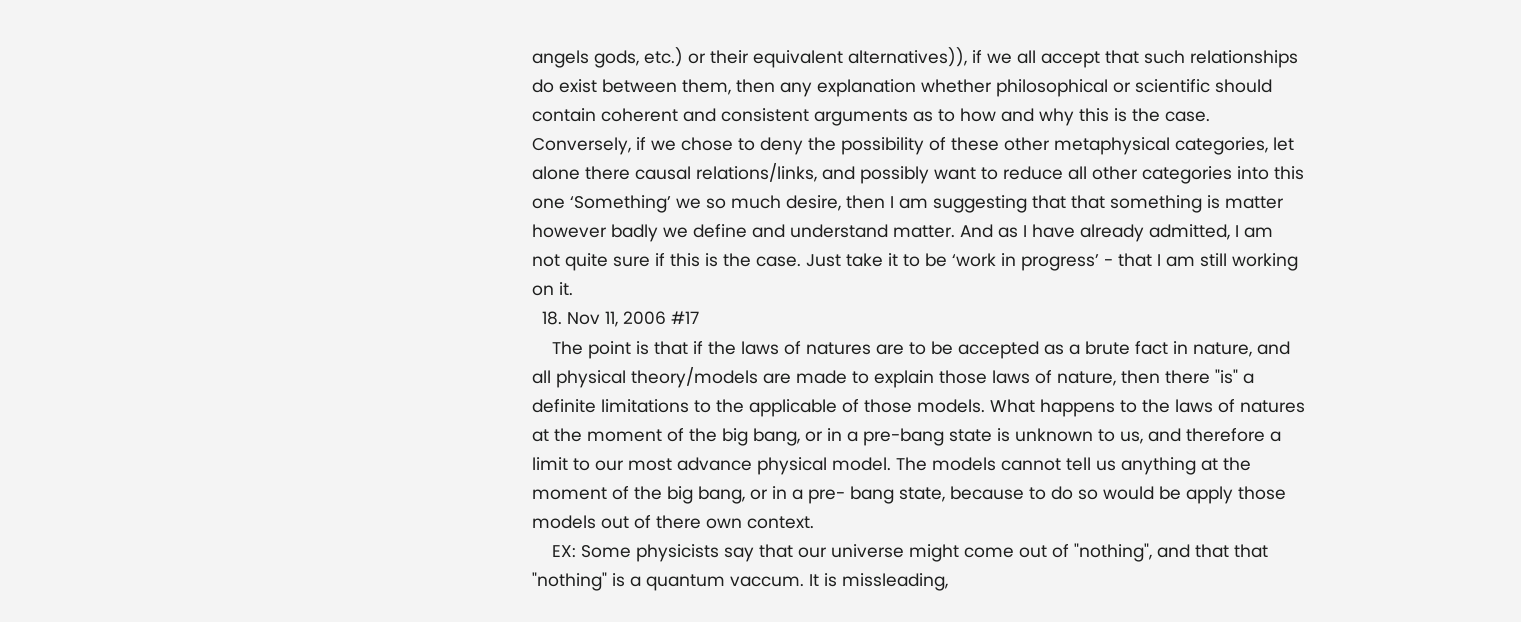angels gods, etc.) or their equivalent alternatives)), if we all accept that such relationships do exist between them, then any explanation whether philosophical or scientific should contain coherent and consistent arguments as to how and why this is the case. Conversely, if we chose to deny the possibility of these other metaphysical categories, let alone there causal relations/links, and possibly want to reduce all other categories into this one ‘Something’ we so much desire, then I am suggesting that that something is matter however badly we define and understand matter. And as I have already admitted, I am not quite sure if this is the case. Just take it to be ‘work in progress’ - that I am still working on it.
  18. Nov 11, 2006 #17
    The point is that if the laws of natures are to be accepted as a brute fact in nature, and all physical theory/models are made to explain those laws of nature, then there "is" a definite limitations to the applicable of those models. What happens to the laws of natures at the moment of the big bang, or in a pre-bang state is unknown to us, and therefore a limit to our most advance physical model. The models cannot tell us anything at the moment of the big bang, or in a pre- bang state, because to do so would be apply those models out of there own context.
    EX: Some physicists say that our universe might come out of "nothing", and that that "nothing" is a quantum vaccum. It is missleading,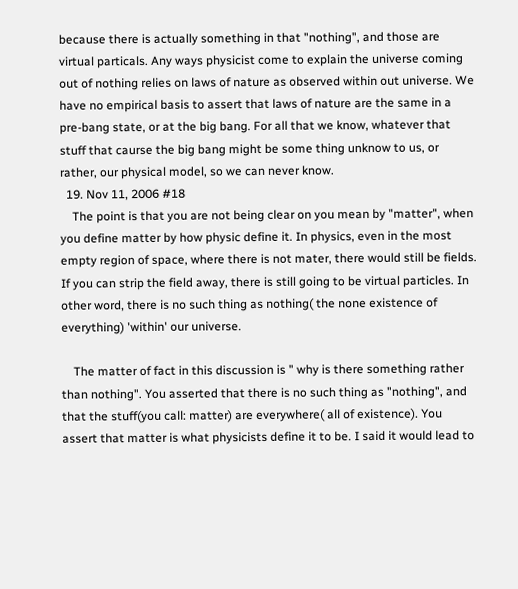because there is actually something in that "nothing", and those are virtual particals. Any ways physicist come to explain the universe coming out of nothing relies on laws of nature as observed within out universe. We have no empirical basis to assert that laws of nature are the same in a pre-bang state, or at the big bang. For all that we know, whatever that stuff that caurse the big bang might be some thing unknow to us, or rather, our physical model, so we can never know.
  19. Nov 11, 2006 #18
    The point is that you are not being clear on you mean by "matter", when you define matter by how physic define it. In physics, even in the most empty region of space, where there is not mater, there would still be fields. If you can strip the field away, there is still going to be virtual particles. In other word, there is no such thing as nothing( the none existence of everything) 'within' our universe.

    The matter of fact in this discussion is " why is there something rather than nothing". You asserted that there is no such thing as "nothing", and that the stuff(you call: matter) are everywhere( all of existence). You assert that matter is what physicists define it to be. I said it would lead to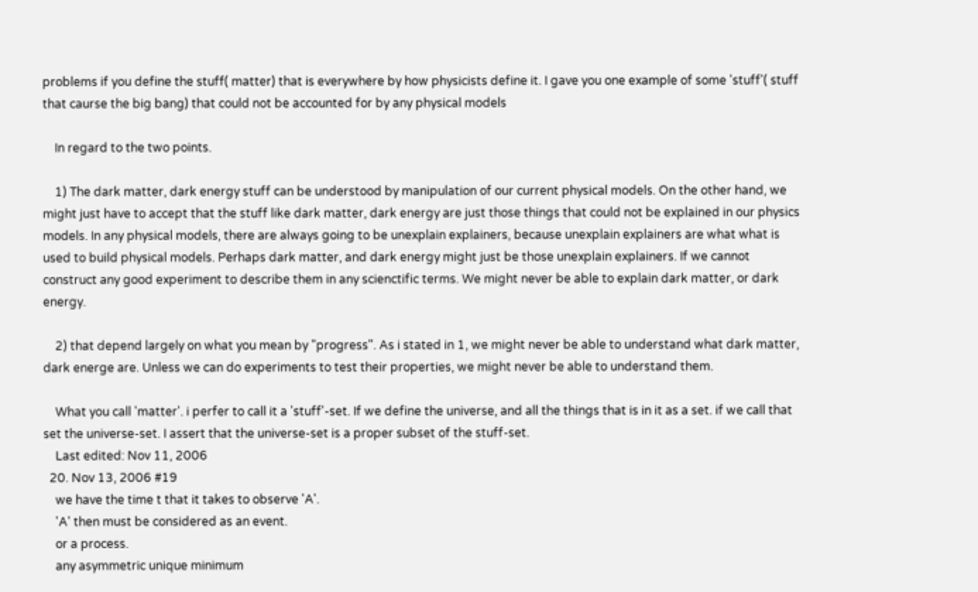problems if you define the stuff( matter) that is everywhere by how physicists define it. I gave you one example of some 'stuff'( stuff that caurse the big bang) that could not be accounted for by any physical models

    In regard to the two points.

    1) The dark matter, dark energy stuff can be understood by manipulation of our current physical models. On the other hand, we might just have to accept that the stuff like dark matter, dark energy are just those things that could not be explained in our physics models. In any physical models, there are always going to be unexplain explainers, because unexplain explainers are what what is used to build physical models. Perhaps dark matter, and dark energy might just be those unexplain explainers. If we cannot construct any good experiment to describe them in any scienctific terms. We might never be able to explain dark matter, or dark energy.

    2) that depend largely on what you mean by "progress". As i stated in 1, we might never be able to understand what dark matter, dark energe are. Unless we can do experiments to test their properties, we might never be able to understand them.

    What you call 'matter'. i perfer to call it a 'stuff'-set. If we define the universe, and all the things that is in it as a set. if we call that set the universe-set. I assert that the universe-set is a proper subset of the stuff-set.
    Last edited: Nov 11, 2006
  20. Nov 13, 2006 #19
    we have the time t that it takes to observe 'A'.
    'A' then must be considered as an event.
    or a process.
    any asymmetric unique minimum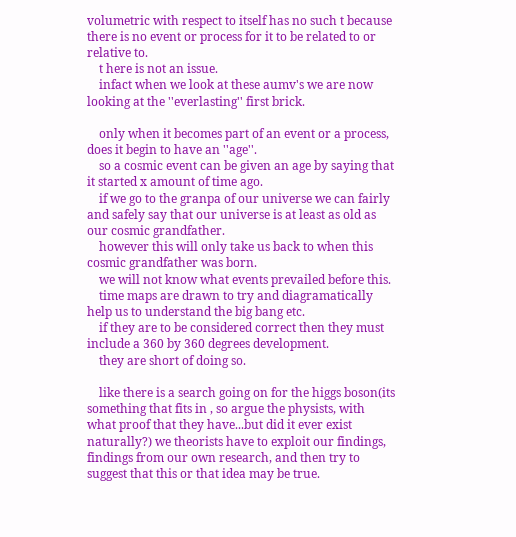volumetric with respect to itself has no such t because there is no event or process for it to be related to or relative to.
    t here is not an issue.
    infact when we look at these aumv's we are now looking at the ''everlasting'' first brick.

    only when it becomes part of an event or a process, does it begin to have an ''age''.
    so a cosmic event can be given an age by saying that it started x amount of time ago.
    if we go to the granpa of our universe we can fairly and safely say that our universe is at least as old as our cosmic grandfather.
    however this will only take us back to when this cosmic grandfather was born.
    we will not know what events prevailed before this.
    time maps are drawn to try and diagramatically help us to understand the big bang etc.
    if they are to be considered correct then they must include a 360 by 360 degrees development.
    they are short of doing so.

    like there is a search going on for the higgs boson(its something that fits in , so argue the physists, with what proof that they have...but did it ever exist naturally?) we theorists have to exploit our findings, findings from our own research, and then try to suggest that this or that idea may be true.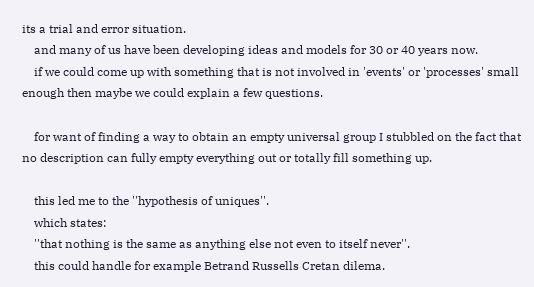its a trial and error situation.
    and many of us have been developing ideas and models for 30 or 40 years now.
    if we could come up with something that is not involved in 'events' or 'processes' small enough then maybe we could explain a few questions.

    for want of finding a way to obtain an empty universal group I stubbled on the fact that no description can fully empty everything out or totally fill something up.

    this led me to the ''hypothesis of uniques''.
    which states:
    ''that nothing is the same as anything else not even to itself never''.
    this could handle for example Betrand Russells Cretan dilema.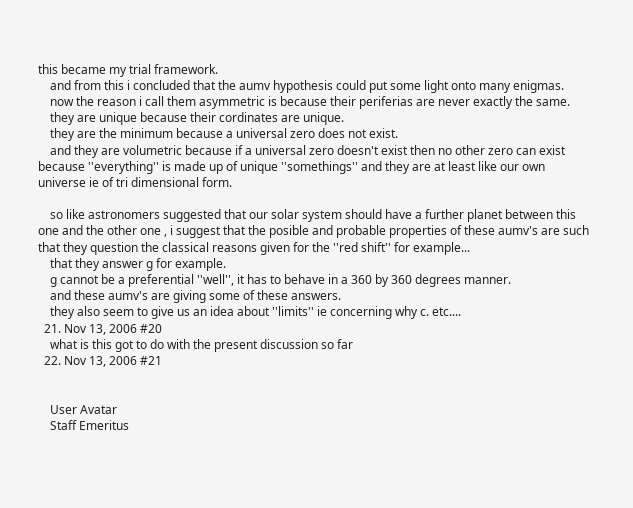this became my trial framework.
    and from this i concluded that the aumv hypothesis could put some light onto many enigmas.
    now the reason i call them asymmetric is because their periferias are never exactly the same.
    they are unique because their cordinates are unique.
    they are the minimum because a universal zero does not exist.
    and they are volumetric because if a universal zero doesn't exist then no other zero can exist because ''everything'' is made up of unique ''somethings'' and they are at least like our own universe ie of tri dimensional form.

    so like astronomers suggested that our solar system should have a further planet between this one and the other one , i suggest that the posible and probable properties of these aumv's are such that they question the classical reasons given for the ''red shift'' for example...
    that they answer g for example.
    g cannot be a preferential ''well'', it has to behave in a 360 by 360 degrees manner.
    and these aumv's are giving some of these answers.
    they also seem to give us an idea about ''limits'' ie concerning why c. etc....
  21. Nov 13, 2006 #20
    what is this got to do with the present discussion so far
  22. Nov 13, 2006 #21


    User Avatar
    Staff Emeritus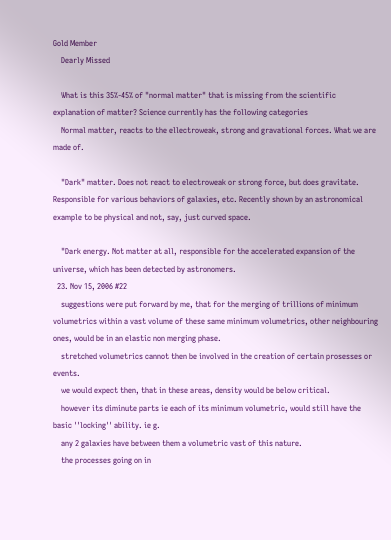Gold Member
    Dearly Missed

    What is this 35%-45% of "normal matter" that is missing from the scientific explanation of matter? Science currently has the following categories
    Normal matter, reacts to the ellectroweak, strong and gravational forces. What we are made of.

    "Dark" matter. Does not react to electroweak or strong force, but does gravitate. Responsible for various behaviors of galaxies, etc. Recently shown by an astronomical example to be physical and not, say, just curved space.

    "Dark energy. Not matter at all, responsible for the accelerated expansion of the universe, which has been detected by astronomers.
  23. Nov 15, 2006 #22
    suggestions were put forward by me, that for the merging of trillions of minimum volumetrics within a vast volume of these same minimum volumetrics, other neighbouring ones, would be in an elastic non merging phase.
    stretched volumetrics cannot then be involved in the creation of certain prosesses or events.
    we would expect then, that in these areas, density would be below critical.
    however its diminute parts ie each of its minimum volumetric, would still have the basic ''locking'' ability. ie g.
    any 2 galaxies have between them a volumetric vast of this nature.
    the processes going on in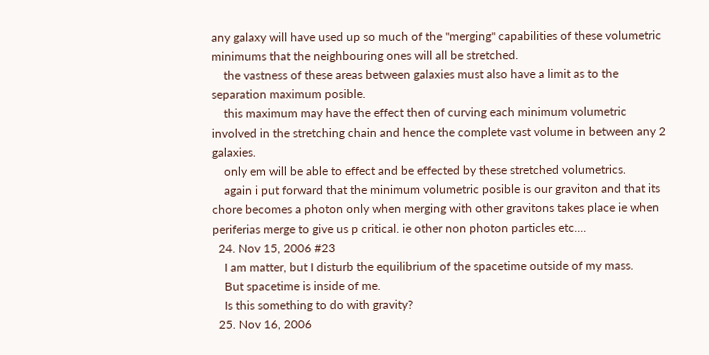any galaxy will have used up so much of the ''merging'' capabilities of these volumetric minimums that the neighbouring ones will all be stretched.
    the vastness of these areas between galaxies must also have a limit as to the separation maximum posible.
    this maximum may have the effect then of curving each minimum volumetric involved in the stretching chain and hence the complete vast volume in between any 2 galaxies.
    only em will be able to effect and be effected by these stretched volumetrics.
    again i put forward that the minimum volumetric posible is our graviton and that its chore becomes a photon only when merging with other gravitons takes place ie when periferias merge to give us p critical. ie other non photon particles etc....
  24. Nov 15, 2006 #23
    I am matter, but I disturb the equilibrium of the spacetime outside of my mass.
    But spacetime is inside of me.
    Is this something to do with gravity?
  25. Nov 16, 2006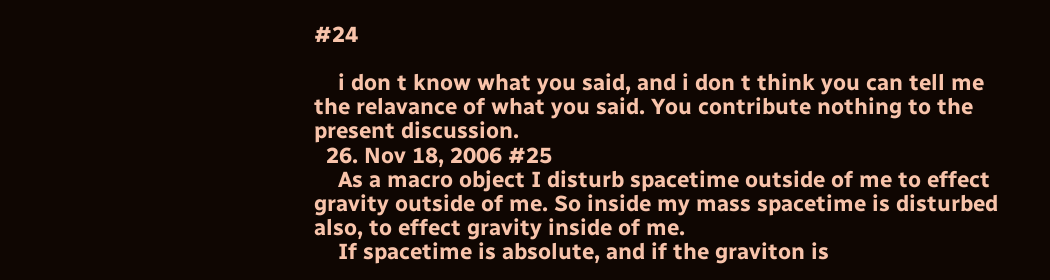#24

    i don t know what you said, and i don t think you can tell me the relavance of what you said. You contribute nothing to the present discussion.
  26. Nov 18, 2006 #25
    As a macro object I disturb spacetime outside of me to effect gravity outside of me. So inside my mass spacetime is disturbed also, to effect gravity inside of me.
    If spacetime is absolute, and if the graviton is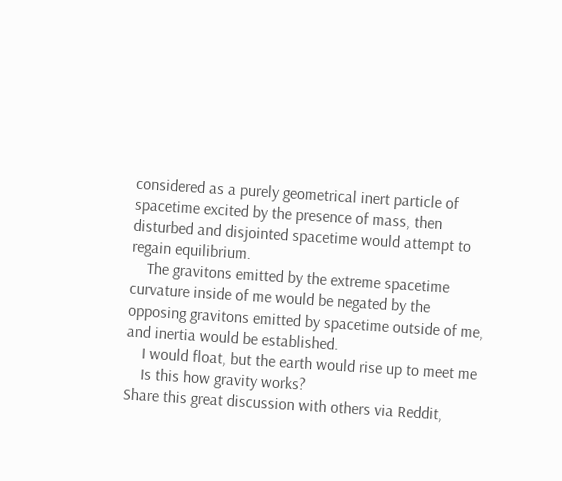considered as a purely geometrical inert particle of spacetime excited by the presence of mass, then disturbed and disjointed spacetime would attempt to regain equilibrium.
    The gravitons emitted by the extreme spacetime curvature inside of me would be negated by the opposing gravitons emitted by spacetime outside of me, and inertia would be established.
    I would float, but the earth would rise up to meet me
    Is this how gravity works?
Share this great discussion with others via Reddit,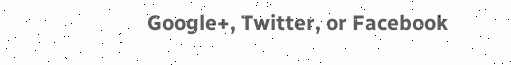Google+, Twitter, or Facebook